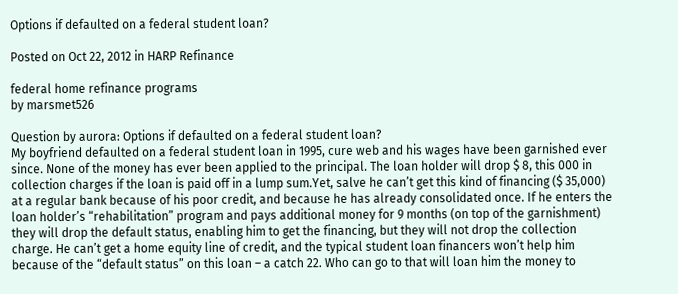Options if defaulted on a federal student loan?

Posted on Oct 22, 2012 in HARP Refinance

federal home refinance programs
by marsmet526

Question by aurora: Options if defaulted on a federal student loan?
My boyfriend defaulted on a federal student loan in 1995, cure web and his wages have been garnished ever since. None of the money has ever been applied to the principal. The loan holder will drop $ 8, this 000 in collection charges if the loan is paid off in a lump sum.Yet, salve he can’t get this kind of financing ($ 35,000) at a regular bank because of his poor credit, and because he has already consolidated once. If he enters the loan holder’s “rehabilitation” program and pays additional money for 9 months (on top of the garnishment) they will drop the default status, enabling him to get the financing, but they will not drop the collection charge. He can’t get a home equity line of credit, and the typical student loan financers won’t help him because of the “default status” on this loan – a catch 22. Who can go to that will loan him the money to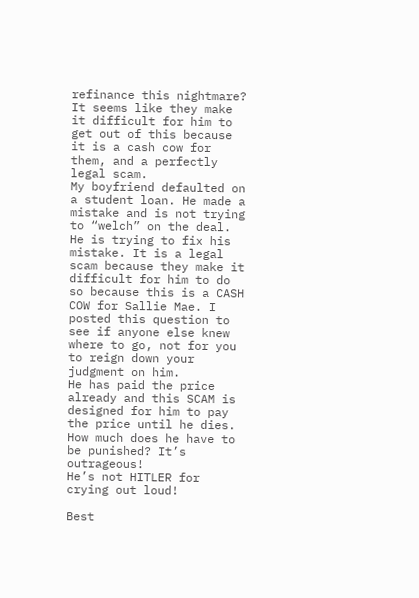refinance this nightmare? It seems like they make it difficult for him to get out of this because it is a cash cow for them, and a perfectly legal scam.
My boyfriend defaulted on a student loan. He made a mistake and is not trying to “welch” on the deal. He is trying to fix his mistake. It is a legal scam because they make it difficult for him to do so because this is a CASH COW for Sallie Mae. I posted this question to see if anyone else knew where to go, not for you to reign down your judgment on him.
He has paid the price already and this SCAM is designed for him to pay the price until he dies. How much does he have to be punished? It’s outrageous!
He’s not HITLER for crying out loud!

Best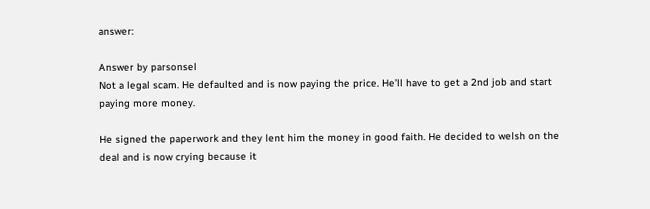answer:

Answer by parsonsel
Not a legal scam. He defaulted and is now paying the price. He’ll have to get a 2nd job and start paying more money.

He signed the paperwork and they lent him the money in good faith. He decided to welsh on the deal and is now crying because it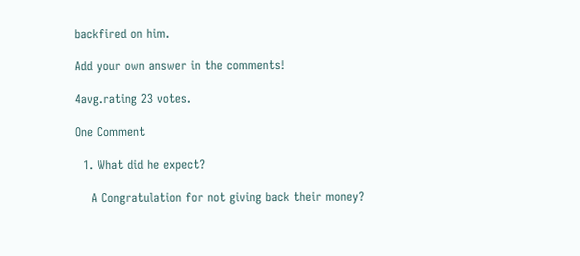backfired on him.

Add your own answer in the comments!

4avg.rating 23 votes.

One Comment

  1. What did he expect?

    A Congratulation for not giving back their money?